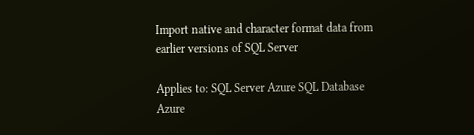Import native and character format data from earlier versions of SQL Server

Applies to: SQL Server Azure SQL Database Azure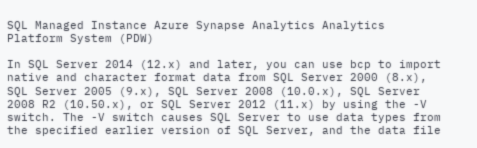SQL Managed Instance Azure Synapse Analytics Analytics Platform System (PDW)

In SQL Server 2014 (12.x) and later, you can use bcp to import native and character format data from SQL Server 2000 (8.x), SQL Server 2005 (9.x), SQL Server 2008 (10.0.x), SQL Server 2008 R2 (10.50.x), or SQL Server 2012 (11.x) by using the -V switch. The -V switch causes SQL Server to use data types from the specified earlier version of SQL Server, and the data file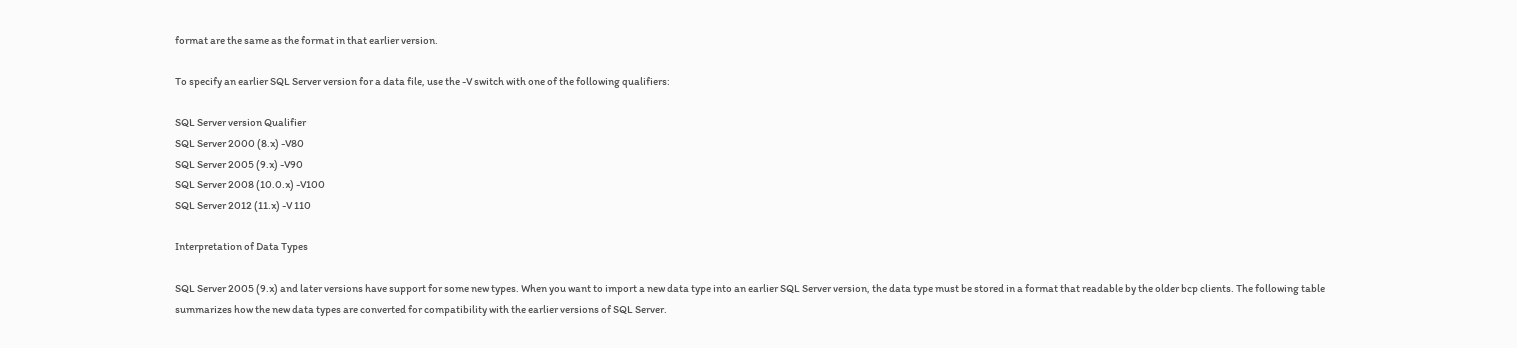format are the same as the format in that earlier version.

To specify an earlier SQL Server version for a data file, use the -V switch with one of the following qualifiers:

SQL Server version Qualifier
SQL Server 2000 (8.x) -V80
SQL Server 2005 (9.x) -V90
SQL Server 2008 (10.0.x) -V100
SQL Server 2012 (11.x) -V 110

Interpretation of Data Types

SQL Server 2005 (9.x) and later versions have support for some new types. When you want to import a new data type into an earlier SQL Server version, the data type must be stored in a format that readable by the older bcp clients. The following table summarizes how the new data types are converted for compatibility with the earlier versions of SQL Server.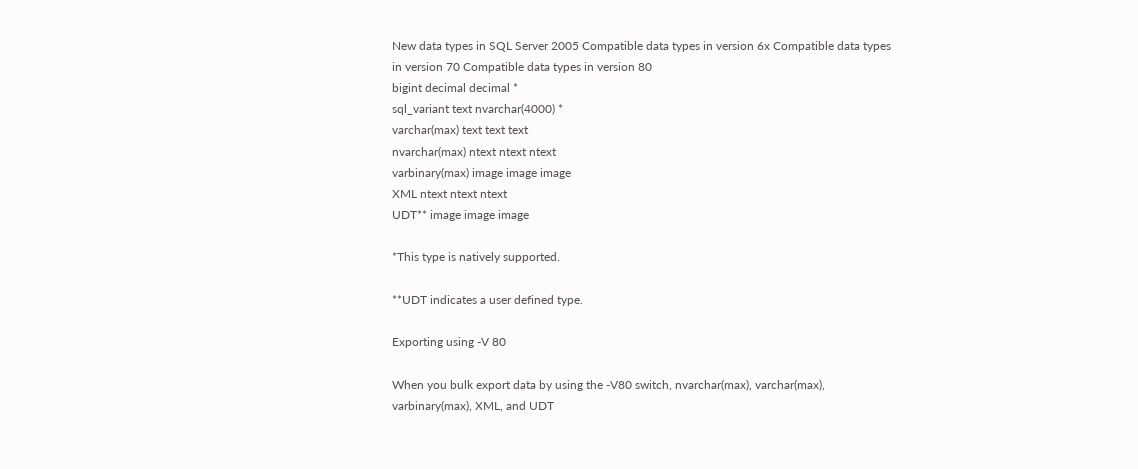New data types in SQL Server 2005 Compatible data types in version 6x Compatible data types in version 70 Compatible data types in version 80
bigint decimal decimal *
sql_variant text nvarchar(4000) *
varchar(max) text text text
nvarchar(max) ntext ntext ntext
varbinary(max) image image image
XML ntext ntext ntext
UDT** image image image

*This type is natively supported.

**UDT indicates a user defined type.

Exporting using -V 80

When you bulk export data by using the -V80 switch, nvarchar(max), varchar(max), varbinary(max), XML, and UDT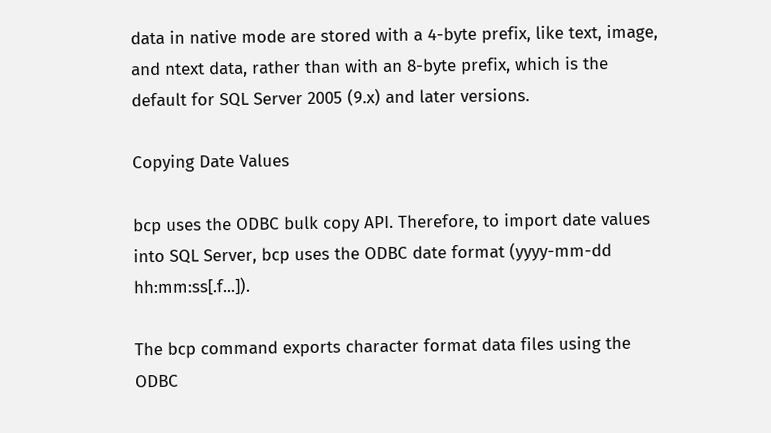data in native mode are stored with a 4-byte prefix, like text, image, and ntext data, rather than with an 8-byte prefix, which is the default for SQL Server 2005 (9.x) and later versions.

Copying Date Values

bcp uses the ODBC bulk copy API. Therefore, to import date values into SQL Server, bcp uses the ODBC date format (yyyy-mm-dd hh:mm:ss[.f...]).

The bcp command exports character format data files using the ODBC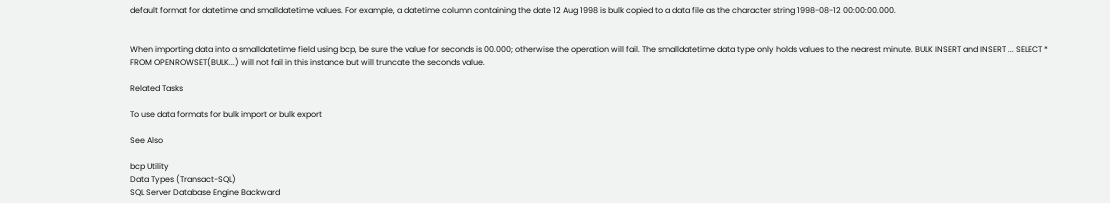default format for datetime and smalldatetime values. For example, a datetime column containing the date 12 Aug 1998 is bulk copied to a data file as the character string 1998-08-12 00:00:00.000.


When importing data into a smalldatetime field using bcp, be sure the value for seconds is 00.000; otherwise the operation will fail. The smalldatetime data type only holds values to the nearest minute. BULK INSERT and INSERT ... SELECT * FROM OPENROWSET(BULK...) will not fail in this instance but will truncate the seconds value.

Related Tasks

To use data formats for bulk import or bulk export

See Also

bcp Utility
Data Types (Transact-SQL)
SQL Server Database Engine Backward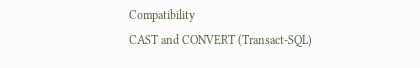Compatibility
CAST and CONVERT (Transact-SQL)